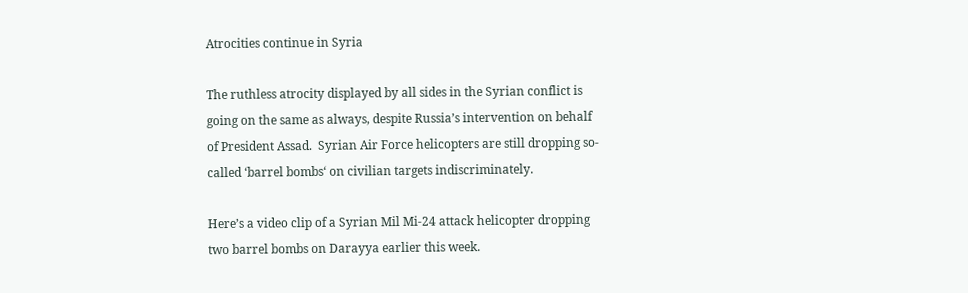Atrocities continue in Syria

The ruthless atrocity displayed by all sides in the Syrian conflict is going on the same as always, despite Russia’s intervention on behalf of President Assad.  Syrian Air Force helicopters are still dropping so-called ‘barrel bombs‘ on civilian targets indiscriminately.

Here’s a video clip of a Syrian Mil Mi-24 attack helicopter dropping two barrel bombs on Darayya earlier this week.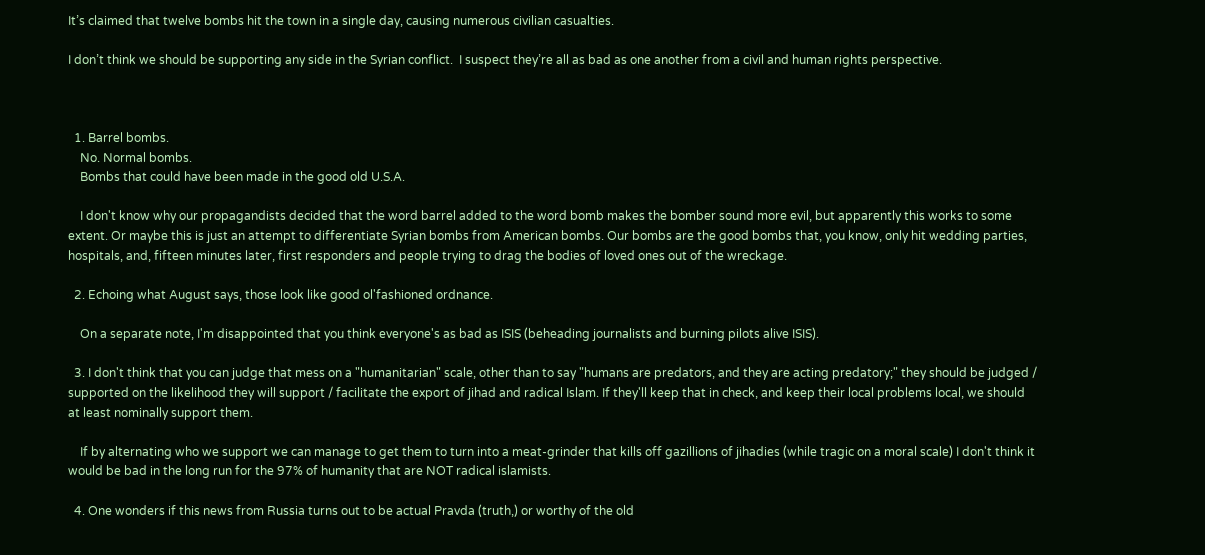It’s claimed that twelve bombs hit the town in a single day, causing numerous civilian casualties.

I don’t think we should be supporting any side in the Syrian conflict.  I suspect they’re all as bad as one another from a civil and human rights perspective.



  1. Barrel bombs.
    No. Normal bombs.
    Bombs that could have been made in the good old U.S.A.

    I don't know why our propagandists decided that the word barrel added to the word bomb makes the bomber sound more evil, but apparently this works to some extent. Or maybe this is just an attempt to differentiate Syrian bombs from American bombs. Our bombs are the good bombs that, you know, only hit wedding parties, hospitals, and, fifteen minutes later, first responders and people trying to drag the bodies of loved ones out of the wreckage.

  2. Echoing what August says, those look like good ol'fashioned ordnance.

    On a separate note, I'm disappointed that you think everyone's as bad as ISIS (beheading journalists and burning pilots alive ISIS).

  3. I don't think that you can judge that mess on a "humanitarian" scale, other than to say "humans are predators, and they are acting predatory;" they should be judged / supported on the likelihood they will support / facilitate the export of jihad and radical Islam. If they'll keep that in check, and keep their local problems local, we should at least nominally support them.

    If by alternating who we support we can manage to get them to turn into a meat-grinder that kills off gazillions of jihadies (while tragic on a moral scale) I don't think it would be bad in the long run for the 97% of humanity that are NOT radical islamists.

  4. One wonders if this news from Russia turns out to be actual Pravda (truth,) or worthy of the old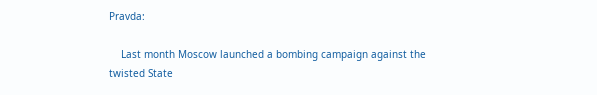Pravda:

    Last month Moscow launched a bombing campaign against the twisted State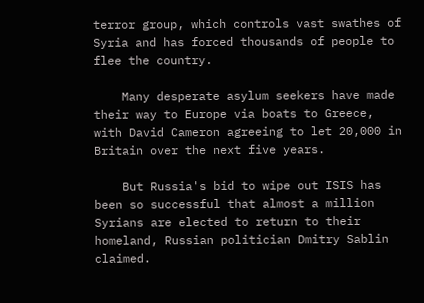terror group, which controls vast swathes of Syria and has forced thousands of people to flee the country.

    Many desperate asylum seekers have made their way to Europe via boats to Greece, with David Cameron agreeing to let 20,000 in Britain over the next five years.

    But Russia's bid to wipe out ISIS has been so successful that almost a million Syrians are elected to return to their homeland, Russian politician Dmitry Sablin claimed.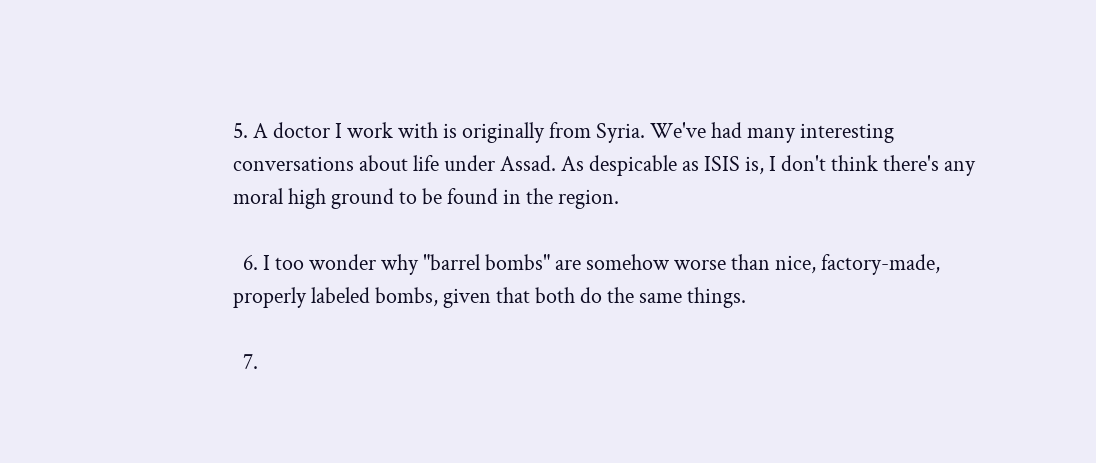5. A doctor I work with is originally from Syria. We've had many interesting conversations about life under Assad. As despicable as ISIS is, I don't think there's any moral high ground to be found in the region.

  6. I too wonder why "barrel bombs" are somehow worse than nice, factory-made, properly labeled bombs, given that both do the same things.

  7.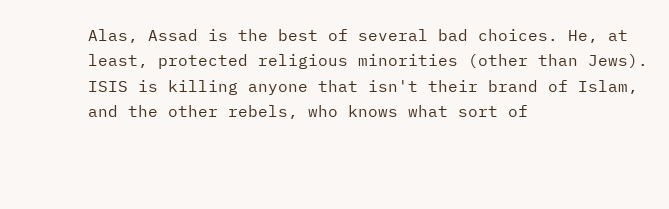Alas, Assad is the best of several bad choices. He, at least, protected religious minorities (other than Jews). ISIS is killing anyone that isn't their brand of Islam, and the other rebels, who knows what sort of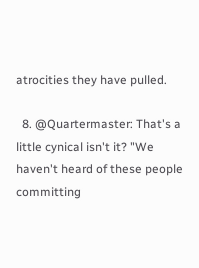atrocities they have pulled.

  8. @Quartermaster: That's a little cynical isn't it? "We haven't heard of these people committing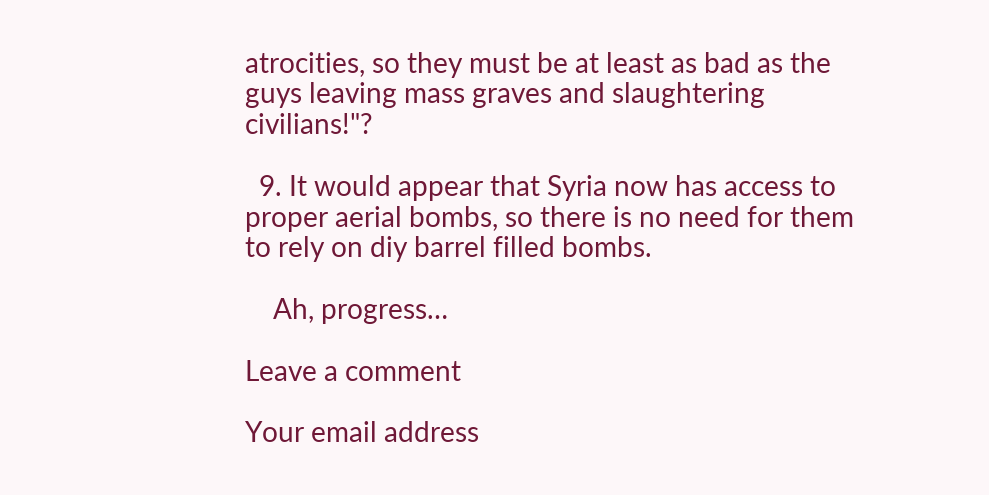atrocities, so they must be at least as bad as the guys leaving mass graves and slaughtering civilians!"?

  9. It would appear that Syria now has access to proper aerial bombs, so there is no need for them to rely on diy barrel filled bombs.

    Ah, progress…

Leave a comment

Your email address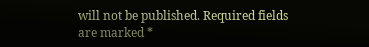will not be published. Required fields are marked *